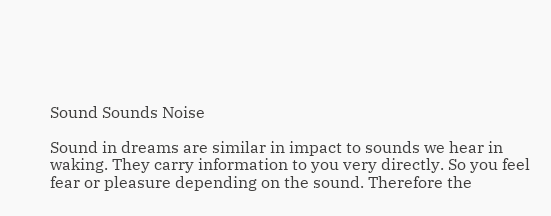Sound Sounds Noise

Sound in dreams are similar in impact to sounds we hear in waking. They carry information to you very directly. So you feel fear or pleasure depending on the sound. Therefore the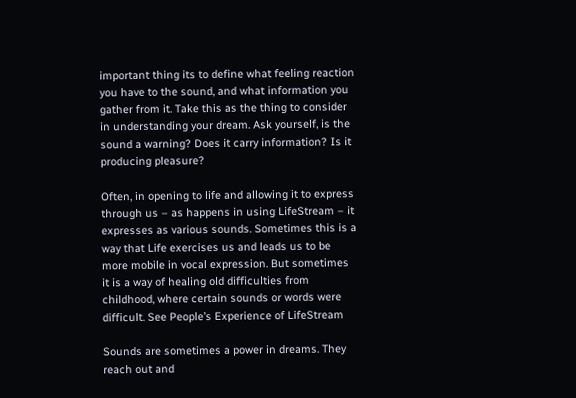important thing its to define what feeling reaction you have to the sound, and what information you gather from it. Take this as the thing to consider in understanding your dream. Ask yourself, is the sound a warning? Does it carry information? Is it producing pleasure?

Often, in opening to life and allowing it to express through us – as happens in using LifeStream – it expresses as various sounds. Sometimes this is a way that Life exercises us and leads us to be more mobile in vocal expression. But sometimes it is a way of healing old difficulties from childhood, where certain sounds or words were difficult. See People’s Experience of LifeStream

Sounds are sometimes a power in dreams. They reach out and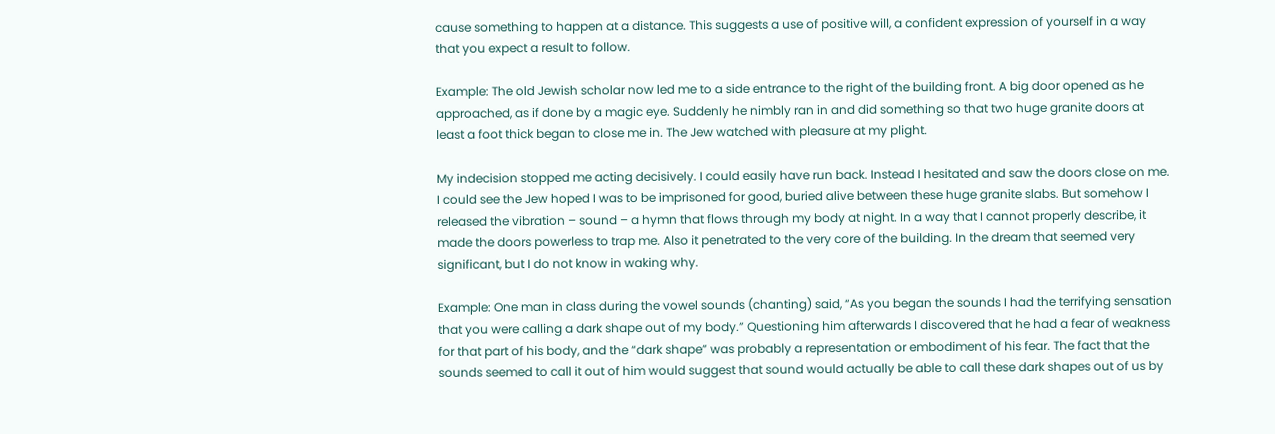cause something to happen at a distance. This suggests a use of positive will, a confident expression of yourself in a way that you expect a result to follow.

Example: The old Jewish scholar now led me to a side entrance to the right of the building front. A big door opened as he approached, as if done by a magic eye. Suddenly he nimbly ran in and did something so that two huge granite doors at least a foot thick began to close me in. The Jew watched with pleasure at my plight.

My indecision stopped me acting decisively. I could easily have run back. Instead I hesitated and saw the doors close on me. I could see the Jew hoped I was to be imprisoned for good, buried alive between these huge granite slabs. But somehow I released the vibration – sound – a hymn that flows through my body at night. In a way that I cannot properly describe, it made the doors powerless to trap me. Also it penetrated to the very core of the building. In the dream that seemed very significant, but I do not know in waking why.

Example: One man in class during the vowel sounds (chanting) said, “As you began the sounds I had the terrifying sensation that you were calling a dark shape out of my body.” Questioning him afterwards I discovered that he had a fear of weakness for that part of his body, and the “dark shape” was probably a representation or embodiment of his fear. The fact that the sounds seemed to call it out of him would suggest that sound would actually be able to call these dark shapes out of us by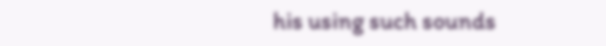his using such sounds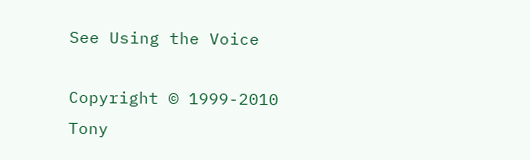See Using the Voice

Copyright © 1999-2010 Tony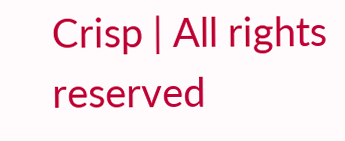Crisp | All rights reserved